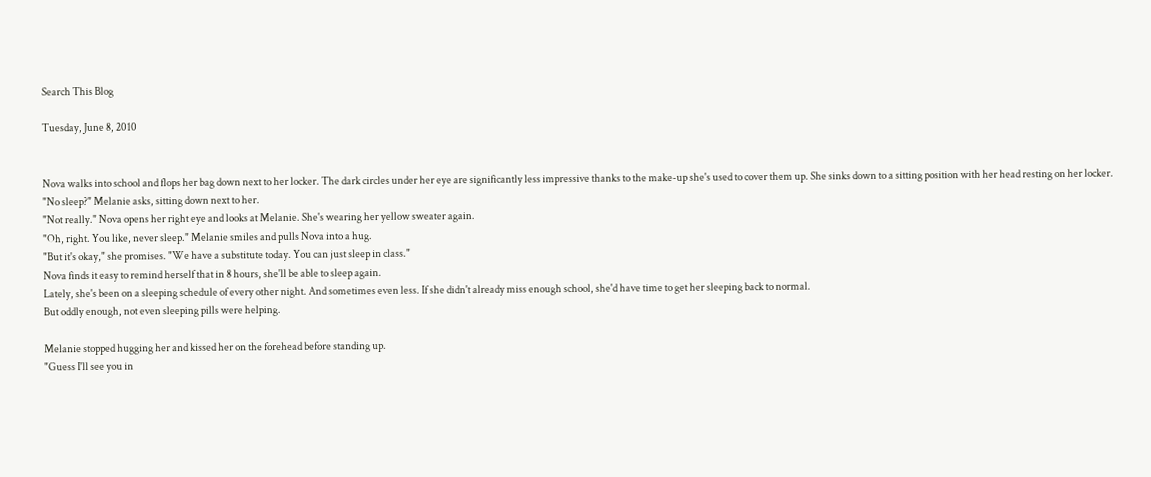Search This Blog

Tuesday, June 8, 2010


Nova walks into school and flops her bag down next to her locker. The dark circles under her eye are significantly less impressive thanks to the make-up she's used to cover them up. She sinks down to a sitting position with her head resting on her locker.
"No sleep?" Melanie asks, sitting down next to her.
"Not really." Nova opens her right eye and looks at Melanie. She's wearing her yellow sweater again.
"Oh, right. You like, never sleep." Melanie smiles and pulls Nova into a hug.
"But it's okay," she promises. "We have a substitute today. You can just sleep in class."
Nova finds it easy to remind herself that in 8 hours, she'll be able to sleep again.
Lately, she's been on a sleeping schedule of every other night. And sometimes even less. If she didn't already miss enough school, she'd have time to get her sleeping back to normal.
But oddly enough, not even sleeping pills were helping.

Melanie stopped hugging her and kissed her on the forehead before standing up.
"Guess I'll see you in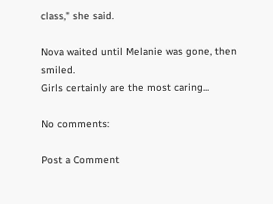class," she said.

Nova waited until Melanie was gone, then smiled.
Girls certainly are the most caring...

No comments:

Post a Comment